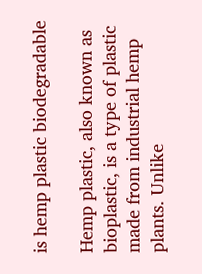is hemp plastic biodegradable

Hemp plastic, also known as bioplastic, is a type of plastic made from industrial hemp plants. Unlike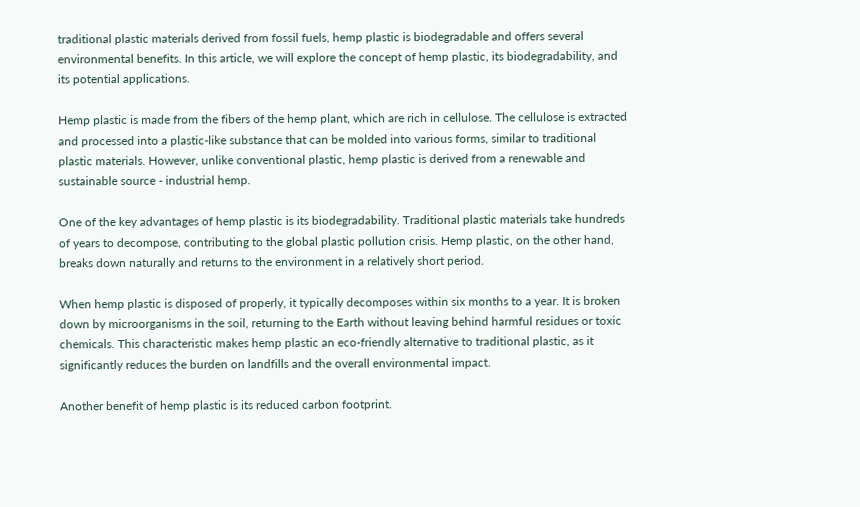traditional plastic materials derived from fossil fuels, hemp plastic is biodegradable and offers several environmental benefits. In this article, we will explore the concept of hemp plastic, its biodegradability, and its potential applications.

Hemp plastic is made from the fibers of the hemp plant, which are rich in cellulose. The cellulose is extracted and processed into a plastic-like substance that can be molded into various forms, similar to traditional plastic materials. However, unlike conventional plastic, hemp plastic is derived from a renewable and sustainable source - industrial hemp.

One of the key advantages of hemp plastic is its biodegradability. Traditional plastic materials take hundreds of years to decompose, contributing to the global plastic pollution crisis. Hemp plastic, on the other hand, breaks down naturally and returns to the environment in a relatively short period.

When hemp plastic is disposed of properly, it typically decomposes within six months to a year. It is broken down by microorganisms in the soil, returning to the Earth without leaving behind harmful residues or toxic chemicals. This characteristic makes hemp plastic an eco-friendly alternative to traditional plastic, as it significantly reduces the burden on landfills and the overall environmental impact.

Another benefit of hemp plastic is its reduced carbon footprint.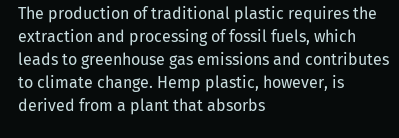The production of traditional plastic requires the extraction and processing of fossil fuels, which leads to greenhouse gas emissions and contributes to climate change. Hemp plastic, however, is derived from a plant that absorbs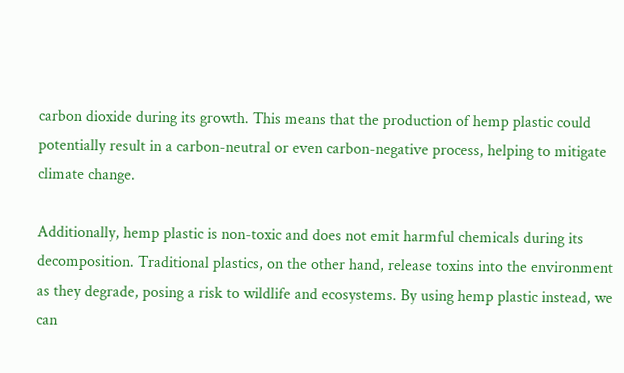carbon dioxide during its growth. This means that the production of hemp plastic could potentially result in a carbon-neutral or even carbon-negative process, helping to mitigate climate change.

Additionally, hemp plastic is non-toxic and does not emit harmful chemicals during its decomposition. Traditional plastics, on the other hand, release toxins into the environment as they degrade, posing a risk to wildlife and ecosystems. By using hemp plastic instead, we can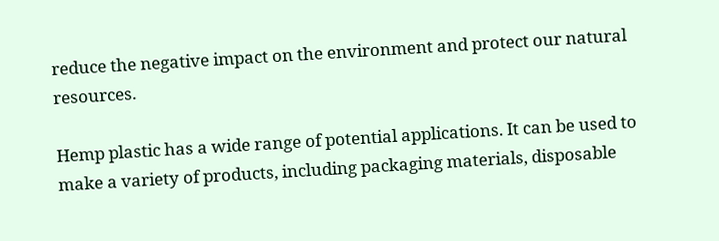reduce the negative impact on the environment and protect our natural resources.

Hemp plastic has a wide range of potential applications. It can be used to make a variety of products, including packaging materials, disposable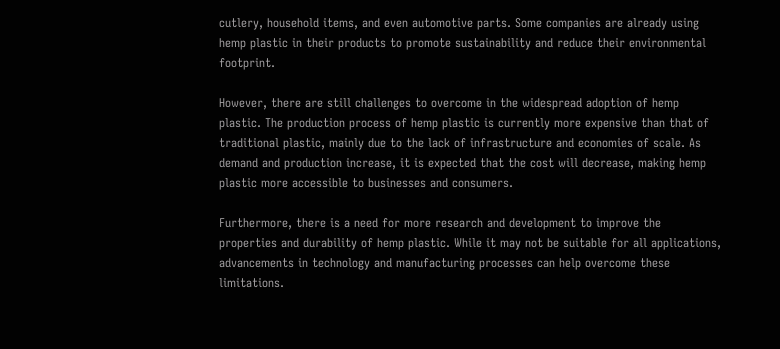cutlery, household items, and even automotive parts. Some companies are already using hemp plastic in their products to promote sustainability and reduce their environmental footprint.

However, there are still challenges to overcome in the widespread adoption of hemp plastic. The production process of hemp plastic is currently more expensive than that of traditional plastic, mainly due to the lack of infrastructure and economies of scale. As demand and production increase, it is expected that the cost will decrease, making hemp plastic more accessible to businesses and consumers.

Furthermore, there is a need for more research and development to improve the properties and durability of hemp plastic. While it may not be suitable for all applications, advancements in technology and manufacturing processes can help overcome these limitations.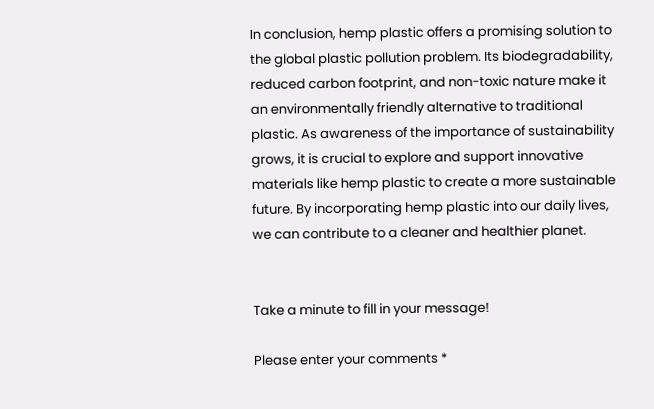In conclusion, hemp plastic offers a promising solution to the global plastic pollution problem. Its biodegradability, reduced carbon footprint, and non-toxic nature make it an environmentally friendly alternative to traditional plastic. As awareness of the importance of sustainability grows, it is crucial to explore and support innovative materials like hemp plastic to create a more sustainable future. By incorporating hemp plastic into our daily lives, we can contribute to a cleaner and healthier planet.


Take a minute to fill in your message!

Please enter your comments *